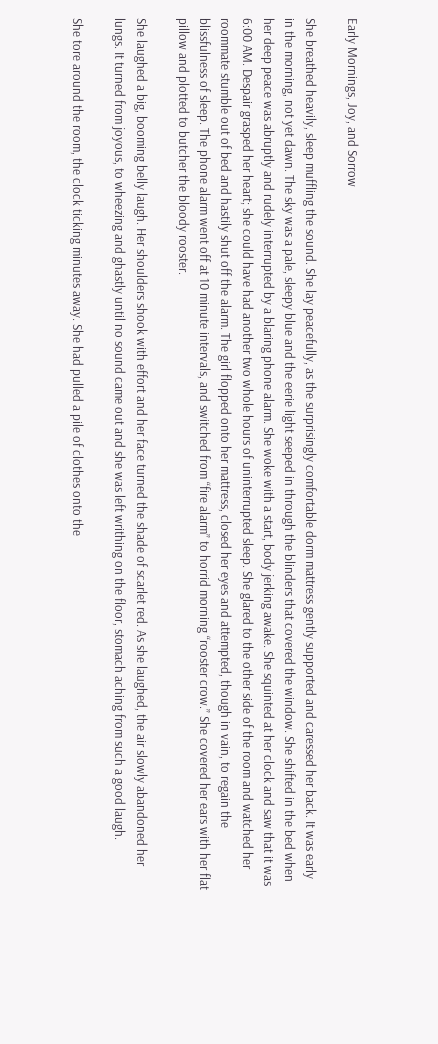Early Mornings, Joy, and Sorrow

She breathed heavily, sleep muffling the sound. She lay peacefully, as the surprisingly comfortable dorm mattress gently supported and caressed her back. It was early in the morning, not yet dawn. The sky was a pale, sleepy blue and the eerie light seeped in through the blinders that covered the window. She shifted in the bed when her deep peace was abruptly and rudely interrupted by a blaring phone alarm. She woke with a start, body jerking awake. She squinted at her clock and saw that it was 6:00 AM. Despair grasped her heart; she could have had another two whole hours of uninterrupted sleep. She glared to the other side of the room and watched her roommate stumble out of bed and hastily shut off the alarm. The girl flopped onto her mattress, closed her eyes and attempted, though in vain, to regain the blissfulness of sleep. The phone alarm went off at 10 minute intervals, and switched from “fire alarm” to horrid morning “rooster crow.” She covered her ears with her flat pillow and plotted to butcher the bloody rooster.

She laughed a big, booming belly laugh. Her shoulders shook with effort and her face turned the shade of scarlet red. As she laughed, the air slowly abandoned her lungs. It turned from joyous, to wheezing and ghastly until no sound came out and she was left writhing on the floor, stomach aching from such a good laugh.

She tore around the room, the clock ticking minutes away. She had pulled a pile of clothes onto the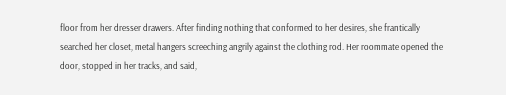floor from her dresser drawers. After finding nothing that conformed to her desires, she frantically searched her closet, metal hangers screeching angrily against the clothing rod. Her roommate opened the door, stopped in her tracks, and said,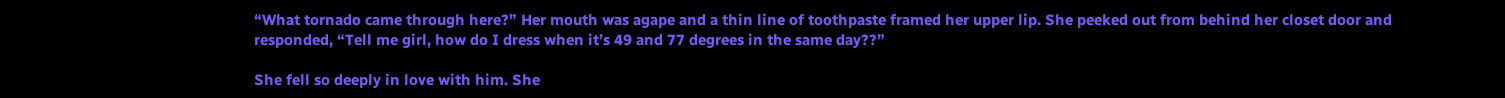“What tornado came through here?” Her mouth was agape and a thin line of toothpaste framed her upper lip. She peeked out from behind her closet door and responded, “Tell me girl, how do I dress when it’s 49 and 77 degrees in the same day??”

She fell so deeply in love with him. She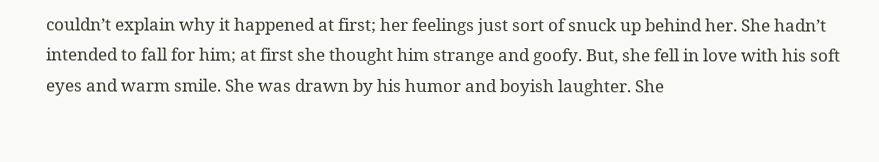couldn’t explain why it happened at first; her feelings just sort of snuck up behind her. She hadn’t intended to fall for him; at first she thought him strange and goofy. But, she fell in love with his soft eyes and warm smile. She was drawn by his humor and boyish laughter. She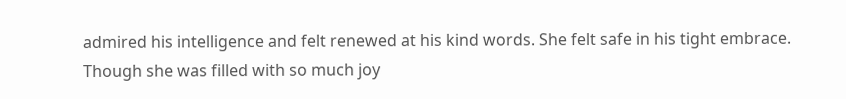admired his intelligence and felt renewed at his kind words. She felt safe in his tight embrace. Though she was filled with so much joy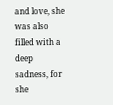and love, she was also filled with a deep sadness, for she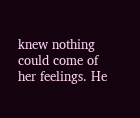knew nothing could come of her feelings. He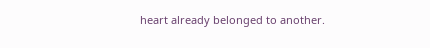heart already belonged to another.